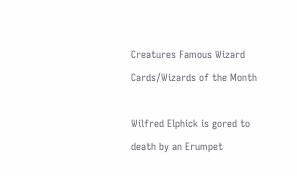Creatures Famous Wizard Cards/Wizards of the Month

Wilfred Elphick is gored to death by an Erumpet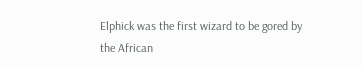Elphick was the first wizard to be gored by the African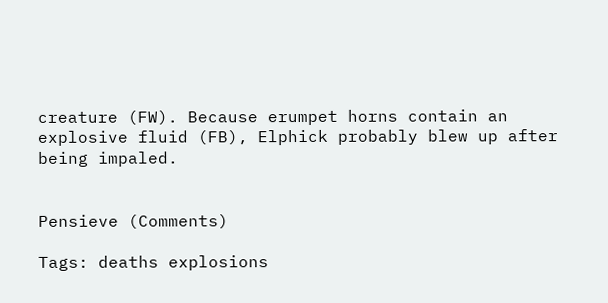creature (FW). Because erumpet horns contain an explosive fluid (FB), Elphick probably blew up after being impaled.


Pensieve (Comments)

Tags: deaths explosions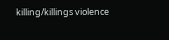killing/killings violence